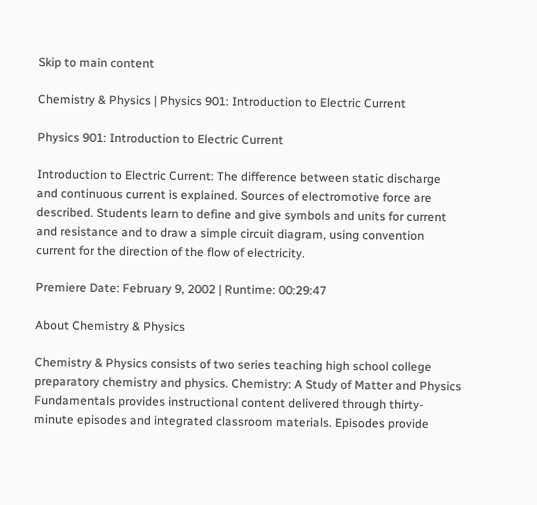Skip to main content

Chemistry & Physics | Physics 901: Introduction to Electric Current

Physics 901: Introduction to Electric Current

Introduction to Electric Current: The difference between static discharge and continuous current is explained. Sources of electromotive force are described. Students learn to define and give symbols and units for current and resistance and to draw a simple circuit diagram, using convention current for the direction of the flow of electricity.

Premiere Date: February 9, 2002 | Runtime: 00:29:47

About Chemistry & Physics

Chemistry & Physics consists of two series teaching high school college preparatory chemistry and physics. Chemistry: A Study of Matter and Physics Fundamentals provides instructional content delivered through thirty-minute episodes and integrated classroom materials. Episodes provide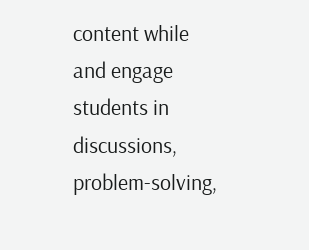content while and engage students in discussions, problem-solving,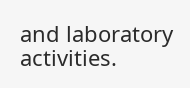and laboratory activities.